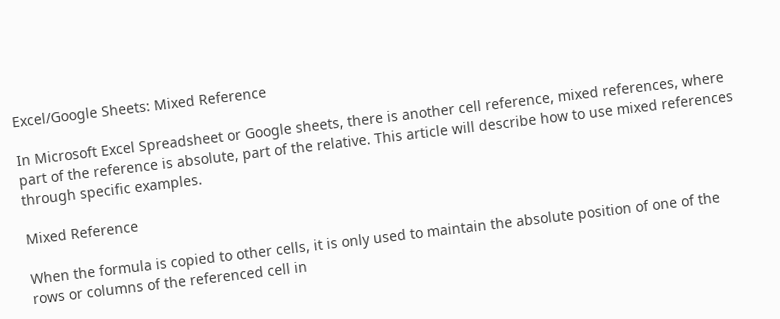Excel/Google Sheets: Mixed Reference

In Microsoft Excel Spreadsheet or Google sheets, there is another cell reference, mixed references, where part of the reference is absolute, part of the relative. This article will describe how to use mixed references through specific examples.

Mixed Reference

When the formula is copied to other cells, it is only used to maintain the absolute position of one of the rows or columns of the referenced cell in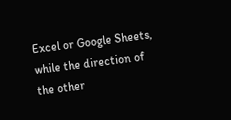Excel or Google Sheets, while the direction of the other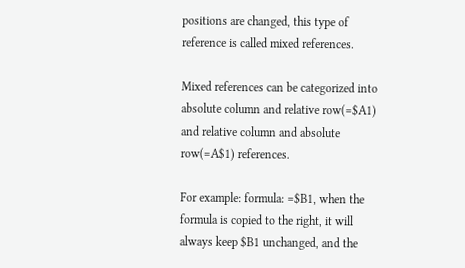positions are changed, this type of reference is called mixed references.

Mixed references can be categorized into absolute column and relative row(=$A1) and relative column and absolute row(=A$1) references.

For example: formula: =$B1, when the formula is copied to the right, it will always keep $B1 unchanged, and the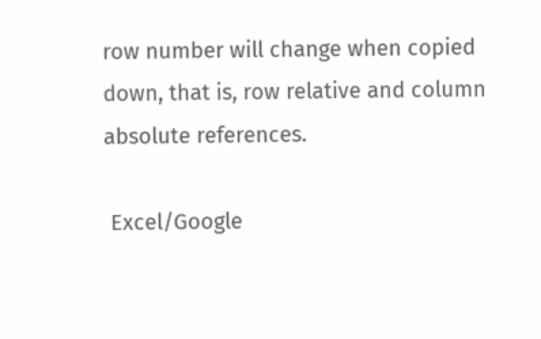row number will change when copied down, that is, row relative and column absolute references.

 Excel/Google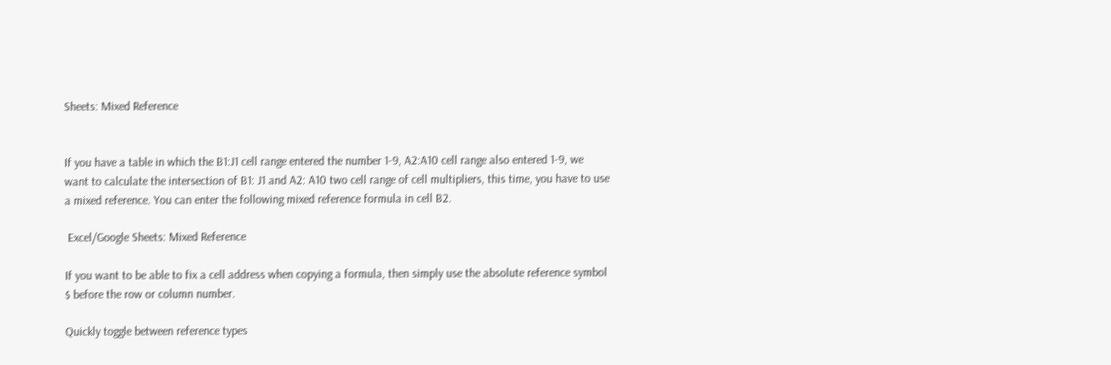Sheets: Mixed Reference


If you have a table in which the B1:J1 cell range entered the number 1-9, A2:A10 cell range also entered 1-9, we want to calculate the intersection of B1: J1 and A2: A10 two cell range of cell multipliers, this time, you have to use a mixed reference. You can enter the following mixed reference formula in cell B2.

 Excel/Google Sheets: Mixed Reference

If you want to be able to fix a cell address when copying a formula, then simply use the absolute reference symbol $ before the row or column number.

Quickly toggle between reference types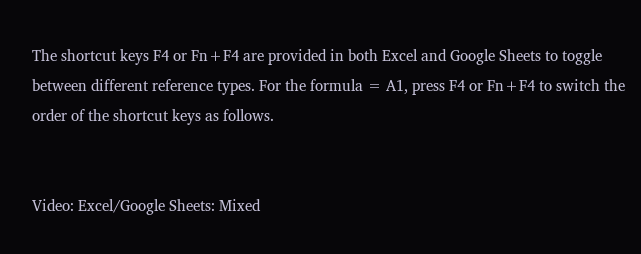The shortcut keys F4 or Fn+F4 are provided in both Excel and Google Sheets to toggle between different reference types. For the formula = A1, press F4 or Fn+F4 to switch the order of the shortcut keys as follows.


Video: Excel/Google Sheets: Mixed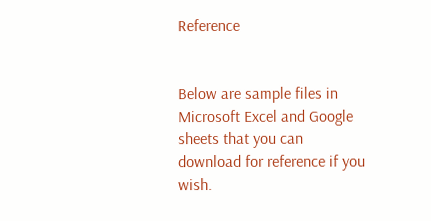Reference


Below are sample files in Microsoft Excel and Google sheets that you can download for reference if you wish.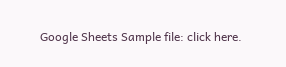Google Sheets Sample file: click here.